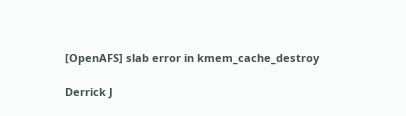[OpenAFS] slab error in kmem_cache_destroy

Derrick J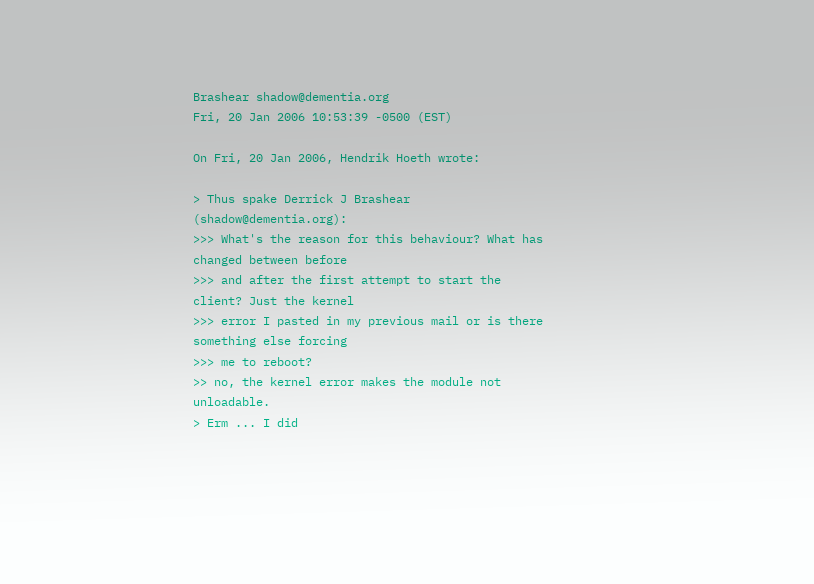Brashear shadow@dementia.org
Fri, 20 Jan 2006 10:53:39 -0500 (EST)

On Fri, 20 Jan 2006, Hendrik Hoeth wrote:

> Thus spake Derrick J Brashear (shadow@dementia.org):
>>> What's the reason for this behaviour? What has changed between before
>>> and after the first attempt to start the client? Just the kernel
>>> error I pasted in my previous mail or is there something else forcing
>>> me to reboot?
>> no, the kernel error makes the module not unloadable.
> Erm ... I did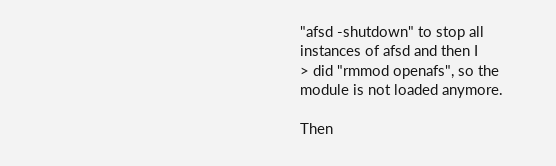"afsd -shutdown" to stop all instances of afsd and then I
> did "rmmod openafs", so the module is not loaded anymore.

Then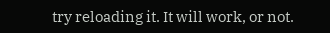try reloading it. It will work, or not.